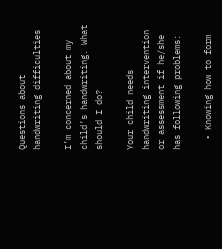Questions about handwriting difficulties

I’m concerned about my child’s handwriting. What should I do?

Your child needs handwriting intervention or assessment if he/she has following problems:

  • Knowing how to form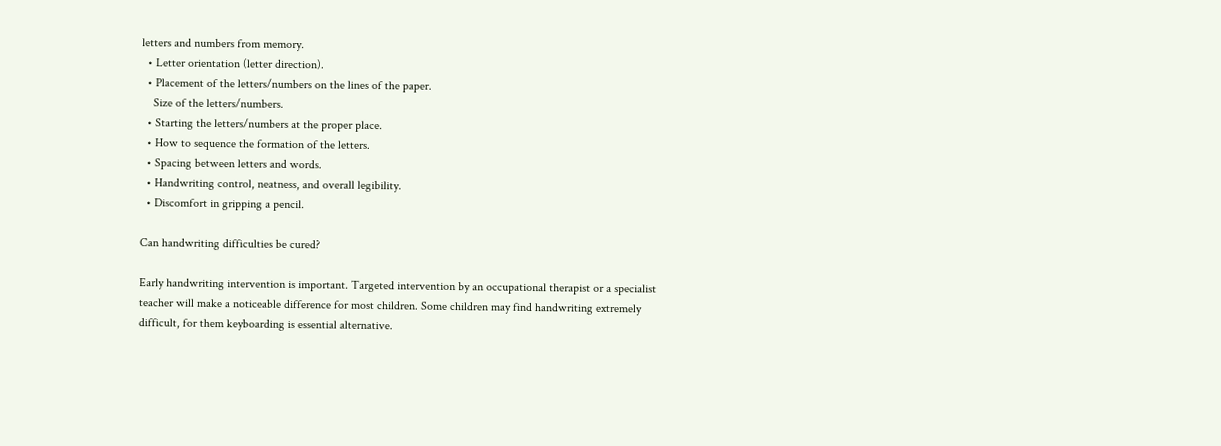letters and numbers from memory.
  • Letter orientation (letter direction).
  • Placement of the letters/numbers on the lines of the paper.
    Size of the letters/numbers.
  • Starting the letters/numbers at the proper place.
  • How to sequence the formation of the letters.
  • Spacing between letters and words.
  • Handwriting control, neatness, and overall legibility.
  • Discomfort in gripping a pencil.

Can handwriting difficulties be cured?

Early handwriting intervention is important. Targeted intervention by an occupational therapist or a specialist teacher will make a noticeable difference for most children. Some children may find handwriting extremely difficult, for them keyboarding is essential alternative.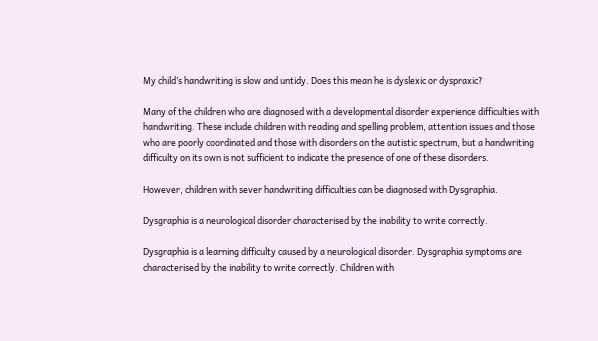My child’s handwriting is slow and untidy. Does this mean he is dyslexic or dyspraxic?

Many of the children who are diagnosed with a developmental disorder experience difficulties with handwriting. These include children with reading and spelling problem, attention issues and those who are poorly coordinated and those with disorders on the autistic spectrum, but a handwriting difficulty on its own is not sufficient to indicate the presence of one of these disorders.

However, children with sever handwriting difficulties can be diagnosed with Dysgraphia.

Dysgraphia is a neurological disorder characterised by the inability to write correctly.

Dysgraphia is a learning difficulty caused by a neurological disorder. Dysgraphia symptoms are characterised by the inability to write correctly. Children with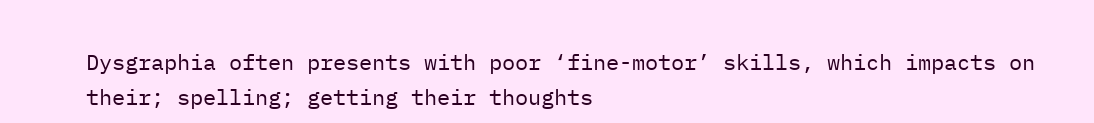Dysgraphia often presents with poor ‘fine-motor’ skills, which impacts on their; spelling; getting their thoughts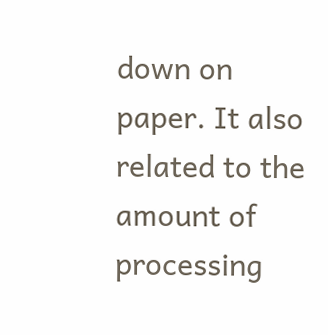down on paper. It also related to the amount of processing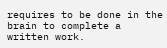requires to be done in the brain to complete a written work.